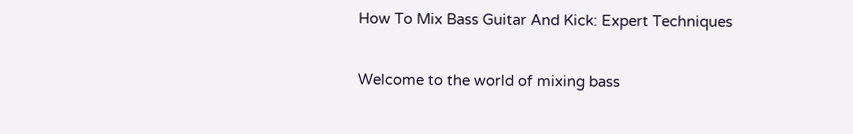How To Mix Bass Guitar And Kick: Expert Techniques

Welcome to the world of mixing bass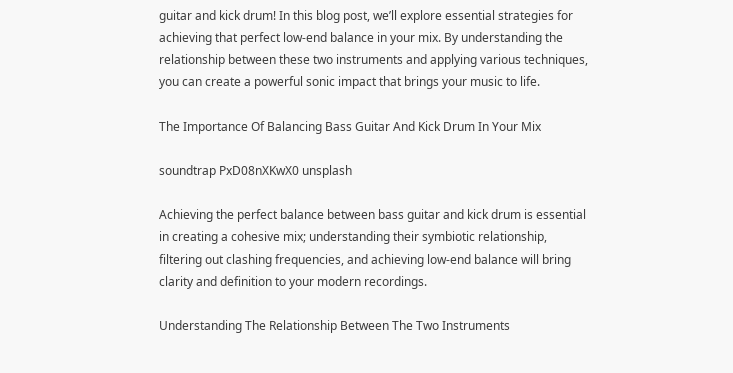guitar and kick drum! In this blog post, we’ll explore essential strategies for achieving that perfect low-end balance in your mix. By understanding the relationship between these two instruments and applying various techniques, you can create a powerful sonic impact that brings your music to life.

The Importance Of Balancing Bass Guitar And Kick Drum In Your Mix

soundtrap PxD08nXKwX0 unsplash

Achieving the perfect balance between bass guitar and kick drum is essential in creating a cohesive mix; understanding their symbiotic relationship, filtering out clashing frequencies, and achieving low-end balance will bring clarity and definition to your modern recordings.

Understanding The Relationship Between The Two Instruments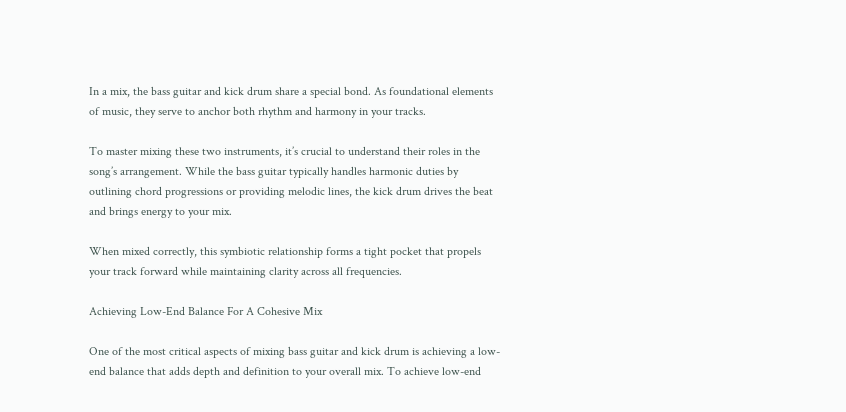In a mix, the bass guitar and kick drum share a special bond. As foundational elements of music, they serve to anchor both rhythm and harmony in your tracks.

To master mixing these two instruments, it’s crucial to understand their roles in the song’s arrangement. While the bass guitar typically handles harmonic duties by outlining chord progressions or providing melodic lines, the kick drum drives the beat and brings energy to your mix.

When mixed correctly, this symbiotic relationship forms a tight pocket that propels your track forward while maintaining clarity across all frequencies.

Achieving Low-End Balance For A Cohesive Mix

One of the most critical aspects of mixing bass guitar and kick drum is achieving a low-end balance that adds depth and definition to your overall mix. To achieve low-end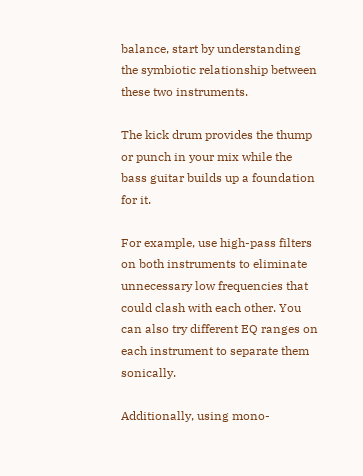balance, start by understanding the symbiotic relationship between these two instruments.

The kick drum provides the thump or punch in your mix while the bass guitar builds up a foundation for it.

For example, use high-pass filters on both instruments to eliminate unnecessary low frequencies that could clash with each other. You can also try different EQ ranges on each instrument to separate them sonically.

Additionally, using mono-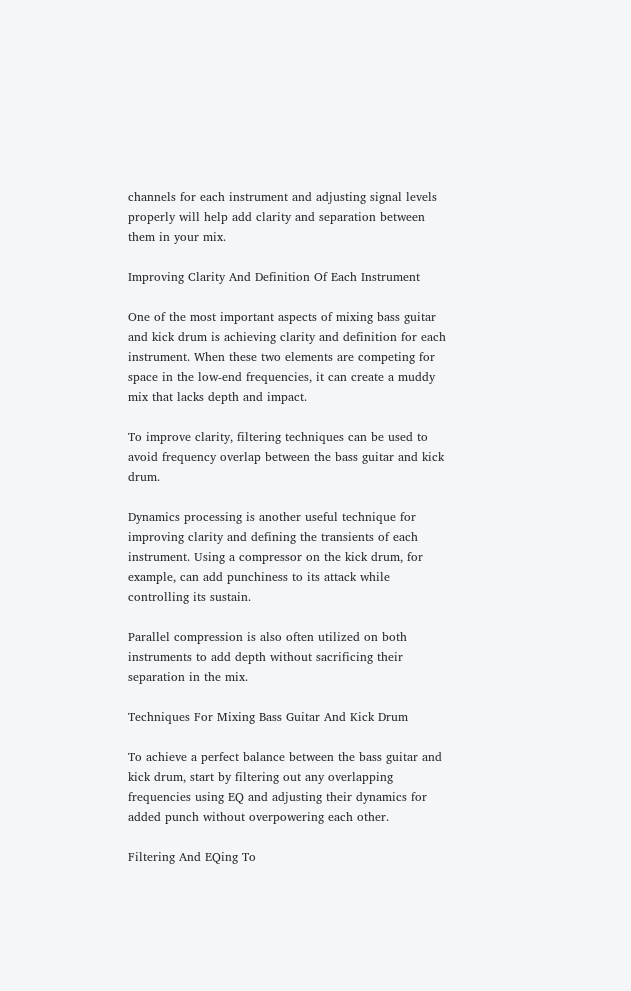channels for each instrument and adjusting signal levels properly will help add clarity and separation between them in your mix.

Improving Clarity And Definition Of Each Instrument

One of the most important aspects of mixing bass guitar and kick drum is achieving clarity and definition for each instrument. When these two elements are competing for space in the low-end frequencies, it can create a muddy mix that lacks depth and impact.

To improve clarity, filtering techniques can be used to avoid frequency overlap between the bass guitar and kick drum.

Dynamics processing is another useful technique for improving clarity and defining the transients of each instrument. Using a compressor on the kick drum, for example, can add punchiness to its attack while controlling its sustain.

Parallel compression is also often utilized on both instruments to add depth without sacrificing their separation in the mix.

Techniques For Mixing Bass Guitar And Kick Drum

To achieve a perfect balance between the bass guitar and kick drum, start by filtering out any overlapping frequencies using EQ and adjusting their dynamics for added punch without overpowering each other.

Filtering And EQing To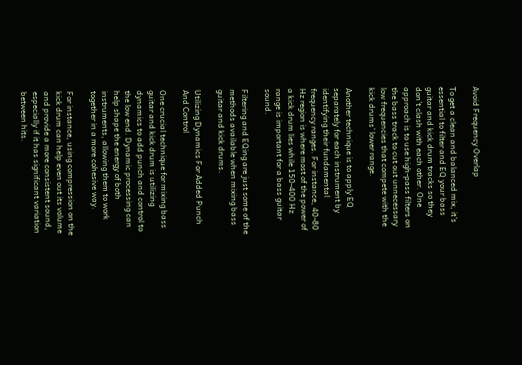Avoid Frequency Overlap

To get a clean and balanced mix, it’s essential to filter and EQ your bass guitar and kick drum tracks so they don’t clash with each other. One approach is to use high-pass filters on the bass track to cut out unnecessary low frequencies that compete with the kick drums’ lower range.

Another technique is to apply EQ separately for each instrument by identifying their fundamental frequency ranges. For instance, 40-80 Hz region is where most of the power of a kick drum lies while 150-400 Hz range is important for a bass guitar sound.

Filtering and EQing are just some of the methods available when mixing bass guitar and kick drums.

Utilizing Dynamics For Added Punch And Control

One crucial technique for mixing bass guitar and kick drum is utilizing dynamics to add punch and control to the low end. Dynamic processing can help shape the energy of both instruments, allowing them to work together in a more cohesive way.

For instance, using compression on the kick drum can help even out its volume and provide a more consistent sound, especially if it has significant variation between hits.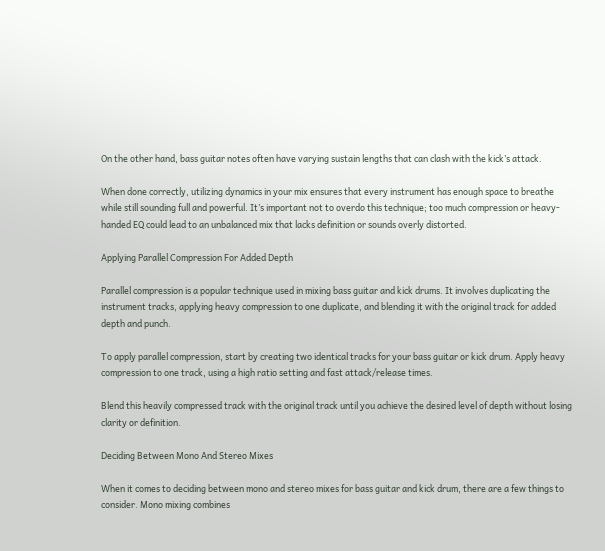On the other hand, bass guitar notes often have varying sustain lengths that can clash with the kick’s attack.

When done correctly, utilizing dynamics in your mix ensures that every instrument has enough space to breathe while still sounding full and powerful. It’s important not to overdo this technique; too much compression or heavy-handed EQ could lead to an unbalanced mix that lacks definition or sounds overly distorted.

Applying Parallel Compression For Added Depth

Parallel compression is a popular technique used in mixing bass guitar and kick drums. It involves duplicating the instrument tracks, applying heavy compression to one duplicate, and blending it with the original track for added depth and punch.

To apply parallel compression, start by creating two identical tracks for your bass guitar or kick drum. Apply heavy compression to one track, using a high ratio setting and fast attack/release times.

Blend this heavily compressed track with the original track until you achieve the desired level of depth without losing clarity or definition.

Deciding Between Mono And Stereo Mixes

When it comes to deciding between mono and stereo mixes for bass guitar and kick drum, there are a few things to consider. Mono mixing combines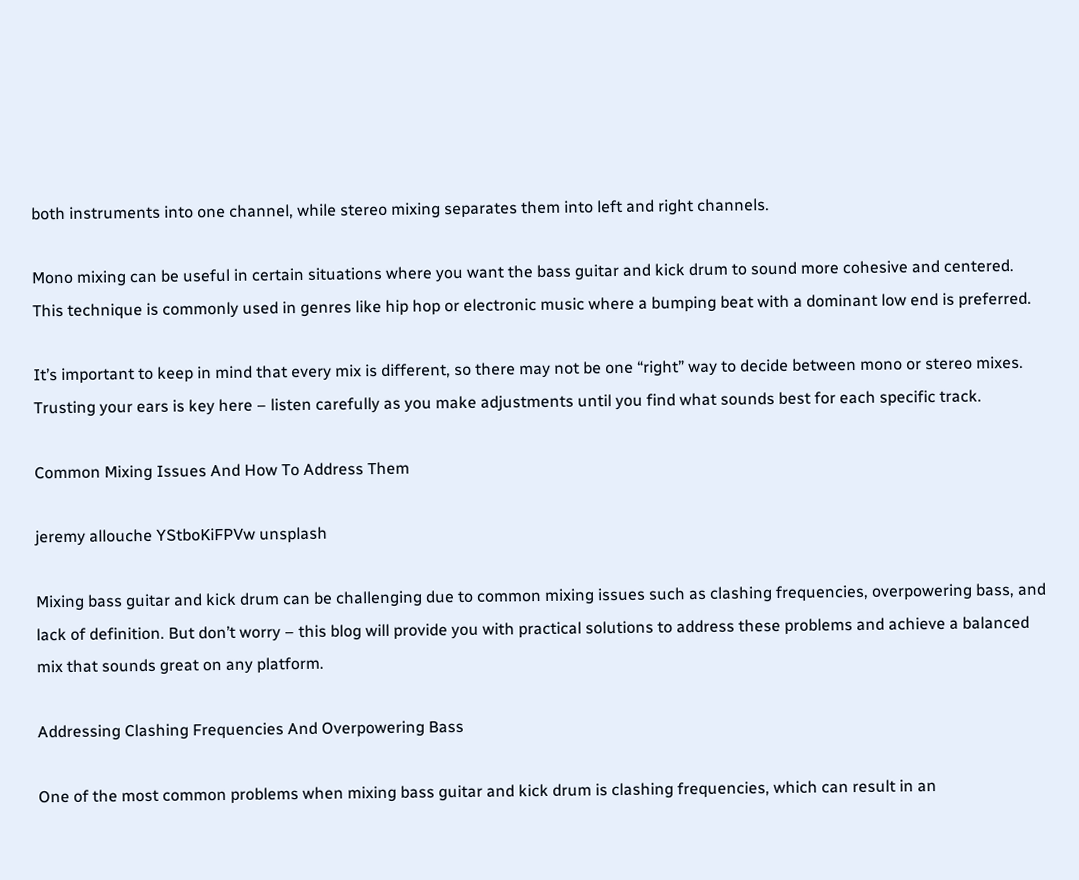both instruments into one channel, while stereo mixing separates them into left and right channels.

Mono mixing can be useful in certain situations where you want the bass guitar and kick drum to sound more cohesive and centered. This technique is commonly used in genres like hip hop or electronic music where a bumping beat with a dominant low end is preferred.

It’s important to keep in mind that every mix is different, so there may not be one “right” way to decide between mono or stereo mixes. Trusting your ears is key here – listen carefully as you make adjustments until you find what sounds best for each specific track.

Common Mixing Issues And How To Address Them

jeremy allouche YStboKiFPVw unsplash

Mixing bass guitar and kick drum can be challenging due to common mixing issues such as clashing frequencies, overpowering bass, and lack of definition. But don’t worry – this blog will provide you with practical solutions to address these problems and achieve a balanced mix that sounds great on any platform.

Addressing Clashing Frequencies And Overpowering Bass

One of the most common problems when mixing bass guitar and kick drum is clashing frequencies, which can result in an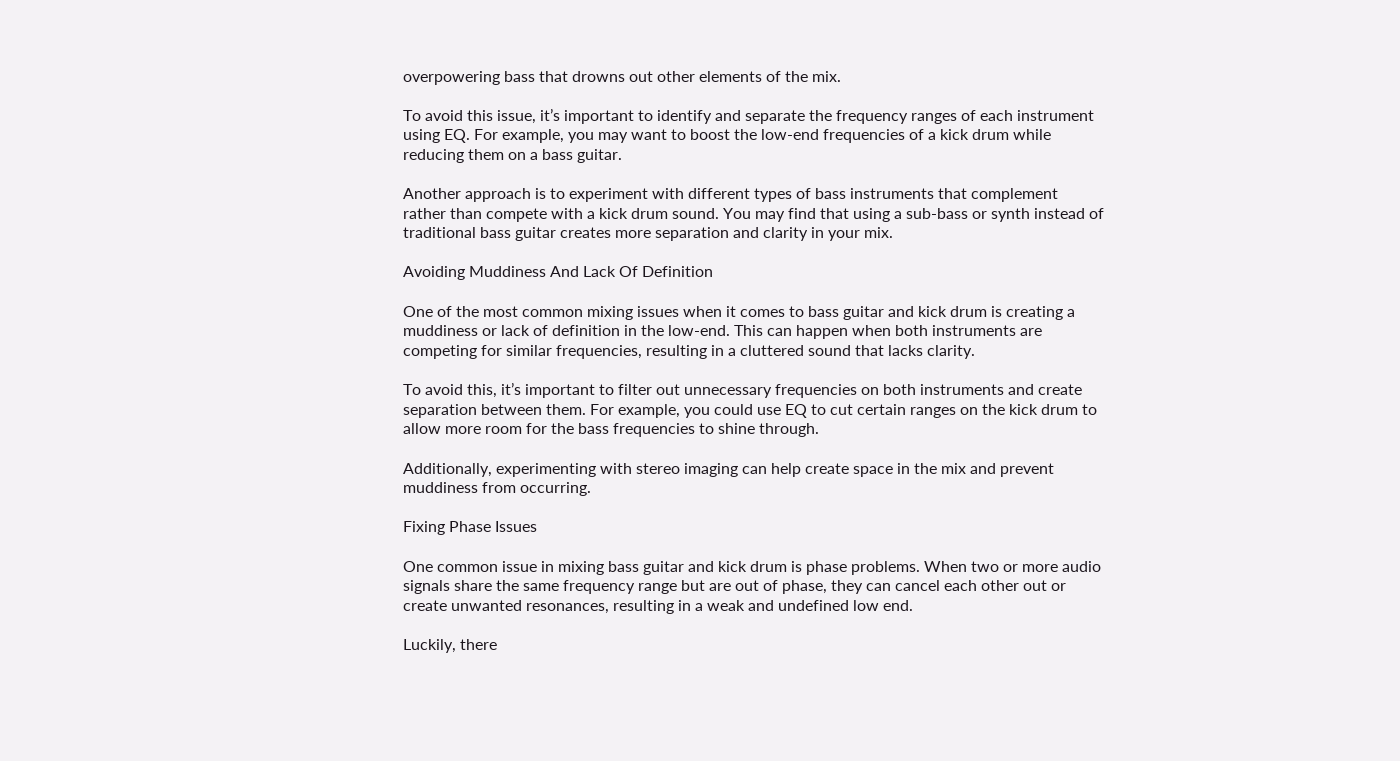overpowering bass that drowns out other elements of the mix.

To avoid this issue, it’s important to identify and separate the frequency ranges of each instrument using EQ. For example, you may want to boost the low-end frequencies of a kick drum while reducing them on a bass guitar.

Another approach is to experiment with different types of bass instruments that complement rather than compete with a kick drum sound. You may find that using a sub-bass or synth instead of traditional bass guitar creates more separation and clarity in your mix.

Avoiding Muddiness And Lack Of Definition

One of the most common mixing issues when it comes to bass guitar and kick drum is creating a muddiness or lack of definition in the low-end. This can happen when both instruments are competing for similar frequencies, resulting in a cluttered sound that lacks clarity.

To avoid this, it’s important to filter out unnecessary frequencies on both instruments and create separation between them. For example, you could use EQ to cut certain ranges on the kick drum to allow more room for the bass frequencies to shine through.

Additionally, experimenting with stereo imaging can help create space in the mix and prevent muddiness from occurring.

Fixing Phase Issues

One common issue in mixing bass guitar and kick drum is phase problems. When two or more audio signals share the same frequency range but are out of phase, they can cancel each other out or create unwanted resonances, resulting in a weak and undefined low end.

Luckily, there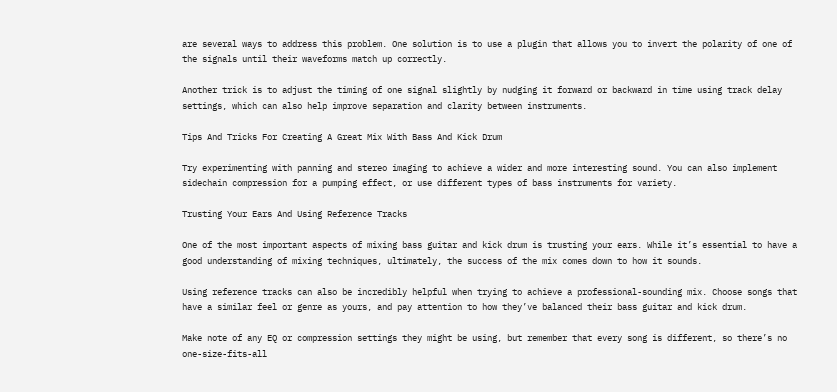are several ways to address this problem. One solution is to use a plugin that allows you to invert the polarity of one of the signals until their waveforms match up correctly.

Another trick is to adjust the timing of one signal slightly by nudging it forward or backward in time using track delay settings, which can also help improve separation and clarity between instruments.

Tips And Tricks For Creating A Great Mix With Bass And Kick Drum

Try experimenting with panning and stereo imaging to achieve a wider and more interesting sound. You can also implement sidechain compression for a pumping effect, or use different types of bass instruments for variety.

Trusting Your Ears And Using Reference Tracks

One of the most important aspects of mixing bass guitar and kick drum is trusting your ears. While it’s essential to have a good understanding of mixing techniques, ultimately, the success of the mix comes down to how it sounds.

Using reference tracks can also be incredibly helpful when trying to achieve a professional-sounding mix. Choose songs that have a similar feel or genre as yours, and pay attention to how they’ve balanced their bass guitar and kick drum.

Make note of any EQ or compression settings they might be using, but remember that every song is different, so there’s no one-size-fits-all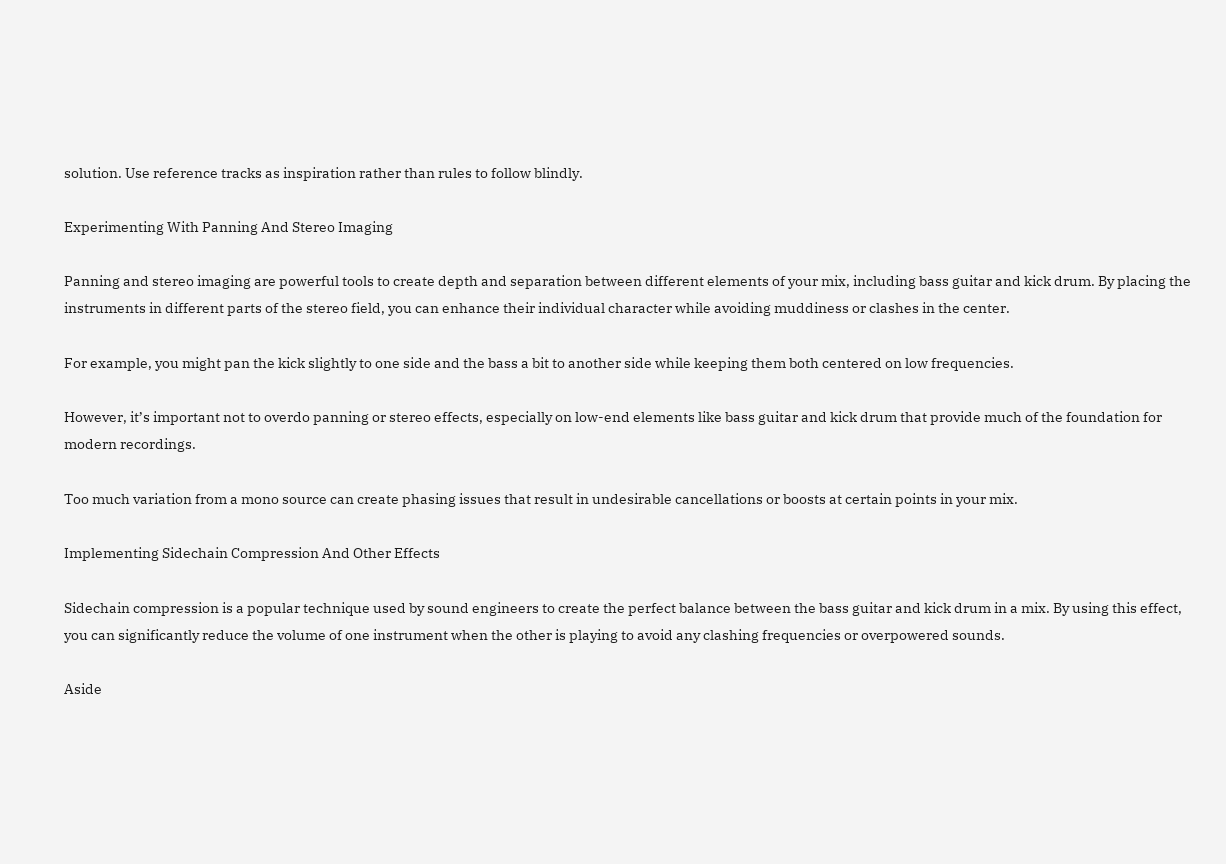solution. Use reference tracks as inspiration rather than rules to follow blindly.

Experimenting With Panning And Stereo Imaging

Panning and stereo imaging are powerful tools to create depth and separation between different elements of your mix, including bass guitar and kick drum. By placing the instruments in different parts of the stereo field, you can enhance their individual character while avoiding muddiness or clashes in the center.

For example, you might pan the kick slightly to one side and the bass a bit to another side while keeping them both centered on low frequencies.

However, it’s important not to overdo panning or stereo effects, especially on low-end elements like bass guitar and kick drum that provide much of the foundation for modern recordings.

Too much variation from a mono source can create phasing issues that result in undesirable cancellations or boosts at certain points in your mix.

Implementing Sidechain Compression And Other Effects

Sidechain compression is a popular technique used by sound engineers to create the perfect balance between the bass guitar and kick drum in a mix. By using this effect, you can significantly reduce the volume of one instrument when the other is playing to avoid any clashing frequencies or overpowered sounds.

Aside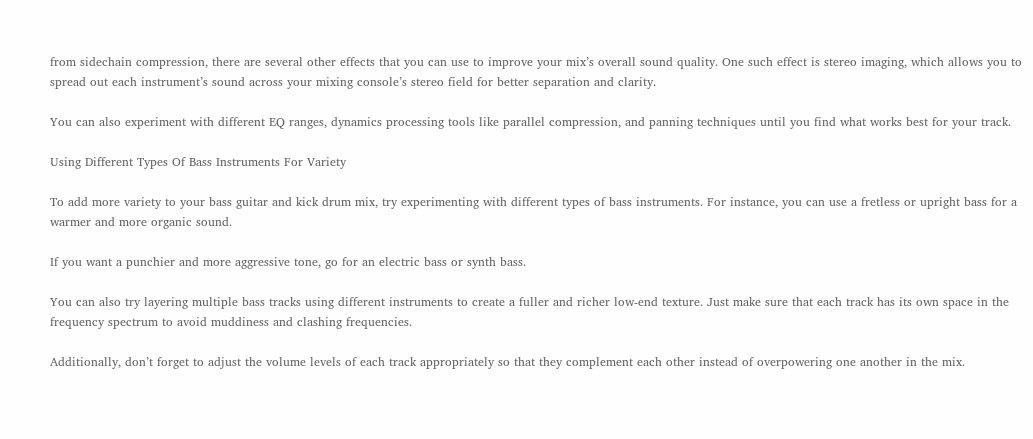from sidechain compression, there are several other effects that you can use to improve your mix’s overall sound quality. One such effect is stereo imaging, which allows you to spread out each instrument’s sound across your mixing console’s stereo field for better separation and clarity.

You can also experiment with different EQ ranges, dynamics processing tools like parallel compression, and panning techniques until you find what works best for your track.

Using Different Types Of Bass Instruments For Variety

To add more variety to your bass guitar and kick drum mix, try experimenting with different types of bass instruments. For instance, you can use a fretless or upright bass for a warmer and more organic sound.

If you want a punchier and more aggressive tone, go for an electric bass or synth bass.

You can also try layering multiple bass tracks using different instruments to create a fuller and richer low-end texture. Just make sure that each track has its own space in the frequency spectrum to avoid muddiness and clashing frequencies.

Additionally, don’t forget to adjust the volume levels of each track appropriately so that they complement each other instead of overpowering one another in the mix.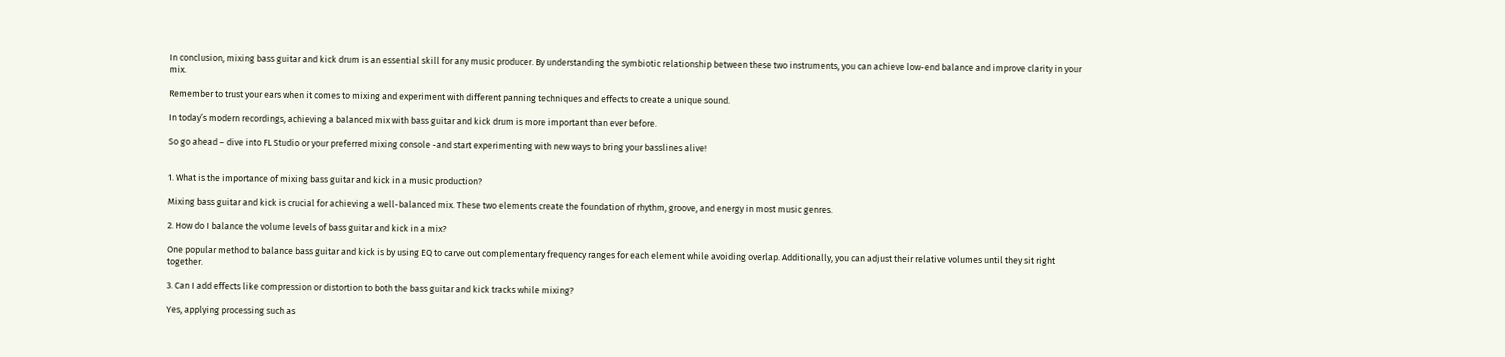In conclusion, mixing bass guitar and kick drum is an essential skill for any music producer. By understanding the symbiotic relationship between these two instruments, you can achieve low-end balance and improve clarity in your mix.

Remember to trust your ears when it comes to mixing and experiment with different panning techniques and effects to create a unique sound.

In today’s modern recordings, achieving a balanced mix with bass guitar and kick drum is more important than ever before.

So go ahead – dive into FL Studio or your preferred mixing console -and start experimenting with new ways to bring your basslines alive!


1. What is the importance of mixing bass guitar and kick in a music production?

Mixing bass guitar and kick is crucial for achieving a well-balanced mix. These two elements create the foundation of rhythm, groove, and energy in most music genres.

2. How do I balance the volume levels of bass guitar and kick in a mix?

One popular method to balance bass guitar and kick is by using EQ to carve out complementary frequency ranges for each element while avoiding overlap. Additionally, you can adjust their relative volumes until they sit right together.

3. Can I add effects like compression or distortion to both the bass guitar and kick tracks while mixing?

Yes, applying processing such as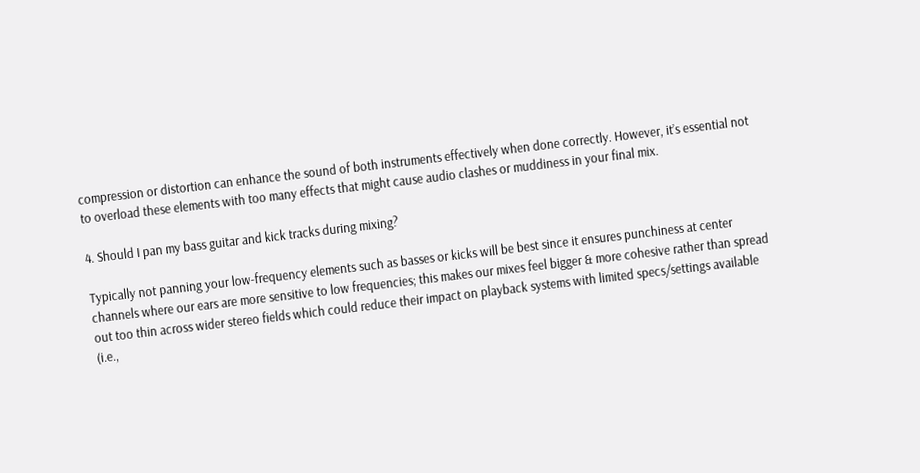compression or distortion can enhance the sound of both instruments effectively when done correctly. However, it’s essential not to overload these elements with too many effects that might cause audio clashes or muddiness in your final mix.

4. Should I pan my bass guitar and kick tracks during mixing?

Typically not panning your low-frequency elements such as basses or kicks will be best since it ensures punchiness at center channels where our ears are more sensitive to low frequencies; this makes our mixes feel bigger & more cohesive rather than spread out too thin across wider stereo fields which could reduce their impact on playback systems with limited specs/settings available (i.e.,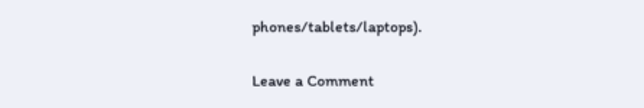phones/tablets/laptops).

Leave a Comment